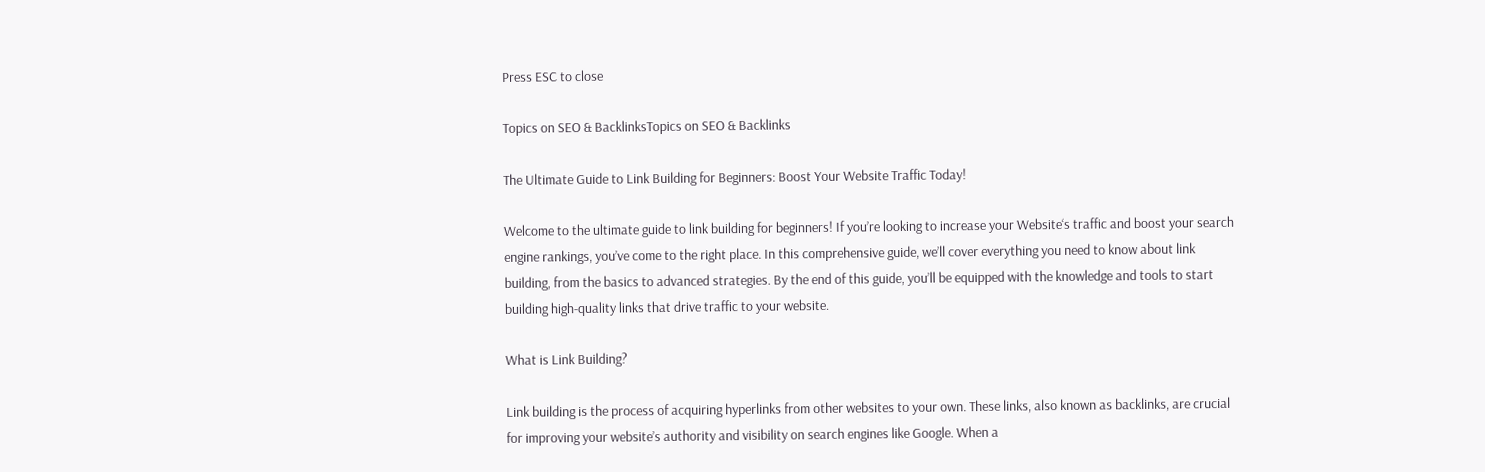Press ESC to close

Topics on SEO & BacklinksTopics on SEO & Backlinks

The Ultimate Guide to Link Building for Beginners: Boost Your Website Traffic Today!

Welcome to the ultimate guide to link building for beginners! If you’re looking to increase your Website‘s traffic and boost your search engine rankings, you’ve come to the right place. In this comprehensive guide, we’ll cover everything you need to know about link building, from the basics to advanced strategies. By the end of this guide, you’ll be equipped with the knowledge and tools to start building high-quality links that drive traffic to your website.

What is Link Building?

Link building is the process of acquiring hyperlinks from other websites to your own. These links, also known as backlinks, are crucial for improving your website’s authority and visibility on search engines like Google. When a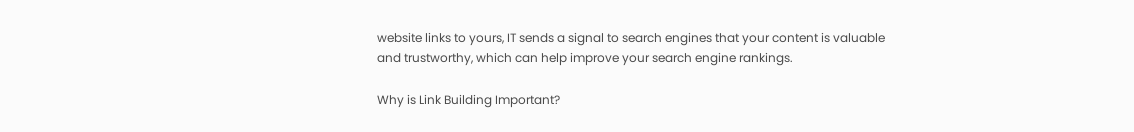website links to yours, IT sends a signal to search engines that your content is valuable and trustworthy, which can help improve your search engine rankings.

Why is Link Building Important?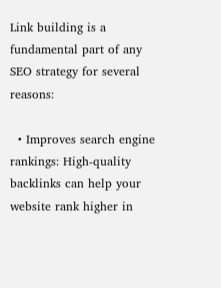Link building is a fundamental part of any SEO strategy for several reasons:

  • Improves search engine rankings: High-quality backlinks can help your website rank higher in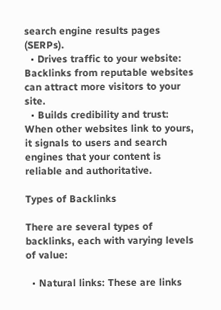search engine results pages (SERPs).
  • Drives traffic to your website: Backlinks from reputable websites can attract more visitors to your site.
  • Builds credibility and trust: When other websites link to yours, it signals to users and search engines that your content is reliable and authoritative.

Types of Backlinks

There are several types of backlinks, each with varying levels of value:

  • Natural links: These are links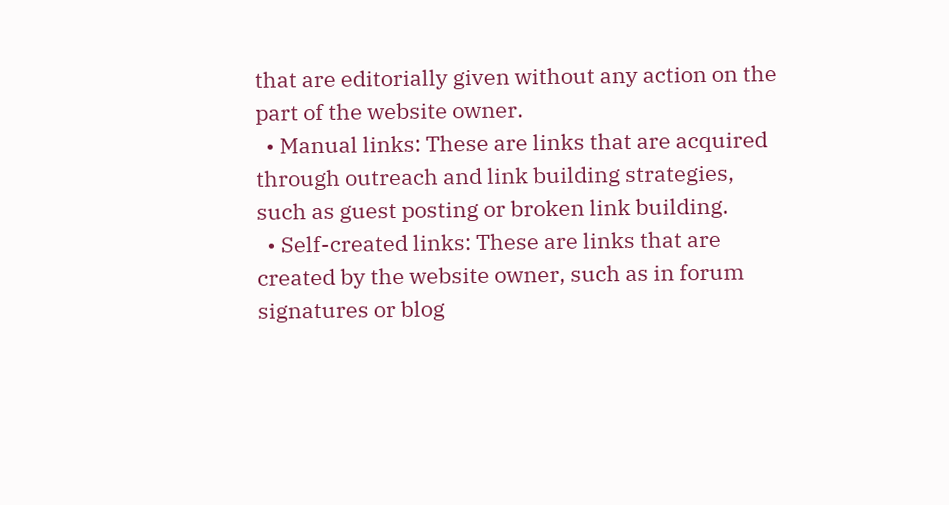that are editorially given without any action on the part of the website owner.
  • Manual links: These are links that are acquired through outreach and link building strategies, such as guest posting or broken link building.
  • Self-created links: These are links that are created by the website owner, such as in forum signatures or blog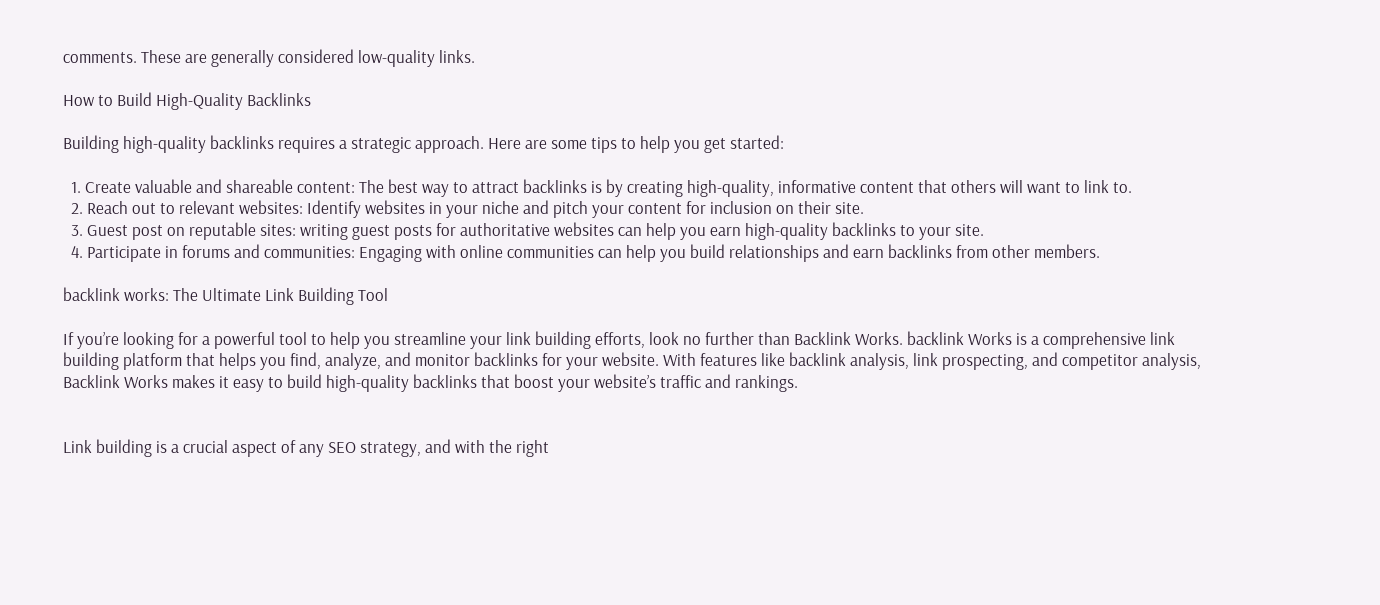comments. These are generally considered low-quality links.

How to Build High-Quality Backlinks

Building high-quality backlinks requires a strategic approach. Here are some tips to help you get started:

  1. Create valuable and shareable content: The best way to attract backlinks is by creating high-quality, informative content that others will want to link to.
  2. Reach out to relevant websites: Identify websites in your niche and pitch your content for inclusion on their site.
  3. Guest post on reputable sites: writing guest posts for authoritative websites can help you earn high-quality backlinks to your site.
  4. Participate in forums and communities: Engaging with online communities can help you build relationships and earn backlinks from other members.

backlink works: The Ultimate Link Building Tool

If you’re looking for a powerful tool to help you streamline your link building efforts, look no further than Backlink Works. backlink Works is a comprehensive link building platform that helps you find, analyze, and monitor backlinks for your website. With features like backlink analysis, link prospecting, and competitor analysis, Backlink Works makes it easy to build high-quality backlinks that boost your website’s traffic and rankings.


Link building is a crucial aspect of any SEO strategy, and with the right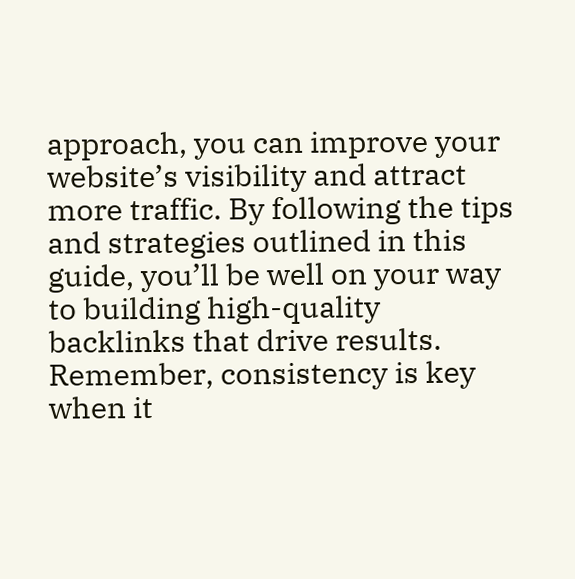approach, you can improve your website’s visibility and attract more traffic. By following the tips and strategies outlined in this guide, you’ll be well on your way to building high-quality backlinks that drive results. Remember, consistency is key when it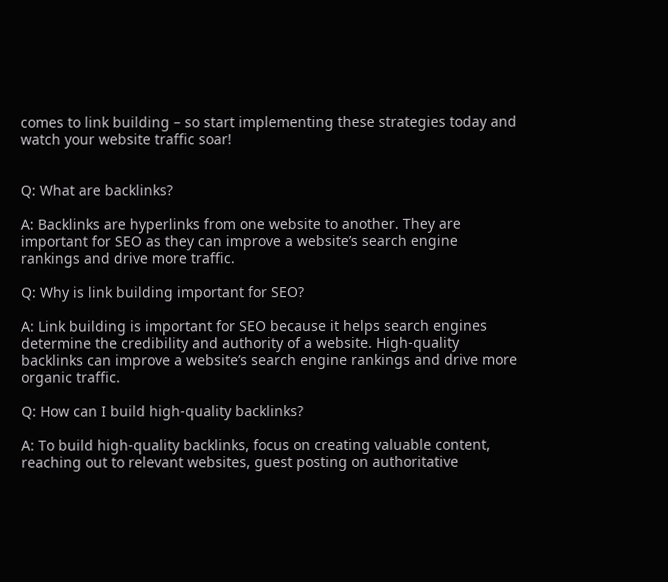comes to link building – so start implementing these strategies today and watch your website traffic soar!


Q: What are backlinks?

A: Backlinks are hyperlinks from one website to another. They are important for SEO as they can improve a website’s search engine rankings and drive more traffic.

Q: Why is link building important for SEO?

A: Link building is important for SEO because it helps search engines determine the credibility and authority of a website. High-quality backlinks can improve a website’s search engine rankings and drive more organic traffic.

Q: How can I build high-quality backlinks?

A: To build high-quality backlinks, focus on creating valuable content, reaching out to relevant websites, guest posting on authoritative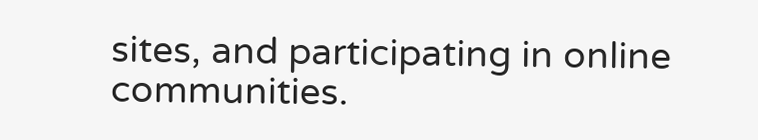sites, and participating in online communities.